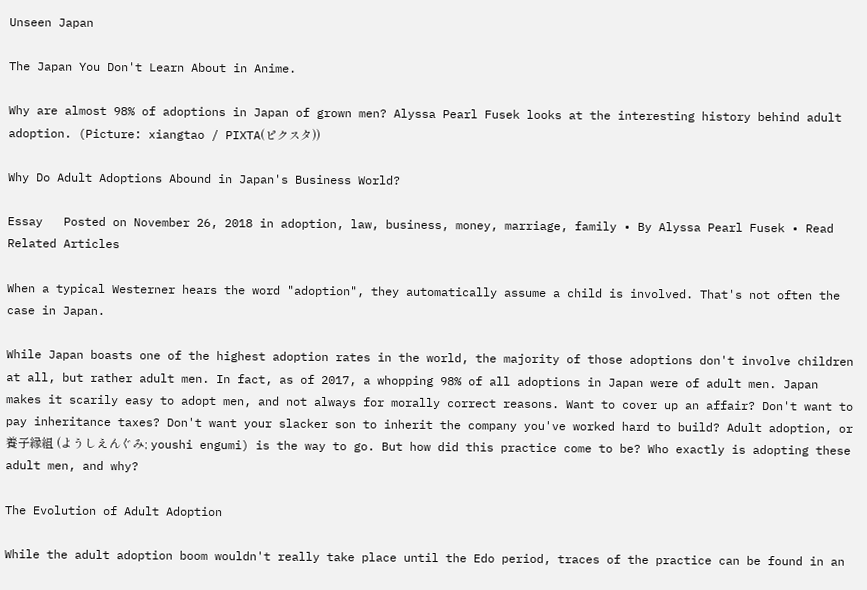Unseen Japan

The Japan You Don't Learn About in Anime.

Why are almost 98% of adoptions in Japan of grown men? Alyssa Pearl Fusek looks at the interesting history behind adult adoption. (Picture: xiangtao / PIXTA(ピクスタ))

Why Do Adult Adoptions Abound in Japan's Business World?

Essay   Posted on November 26, 2018 in adoption, law, business, money, marriage, family • By Alyssa Pearl Fusek • Read Related Articles

When a typical Westerner hears the word "adoption", they automatically assume a child is involved. That's not often the case in Japan.

While Japan boasts one of the highest adoption rates in the world, the majority of those adoptions don't involve children at all, but rather adult men. In fact, as of 2017, a whopping 98% of all adoptions in Japan were of adult men. Japan makes it scarily easy to adopt men, and not always for morally correct reasons. Want to cover up an affair? Don't want to pay inheritance taxes? Don't want your slacker son to inherit the company you've worked hard to build? Adult adoption, or 養子縁組 (ようしえんぐみ; youshi engumi) is the way to go. But how did this practice come to be? Who exactly is adopting these adult men, and why?

The Evolution of Adult Adoption

While the adult adoption boom wouldn't really take place until the Edo period, traces of the practice can be found in an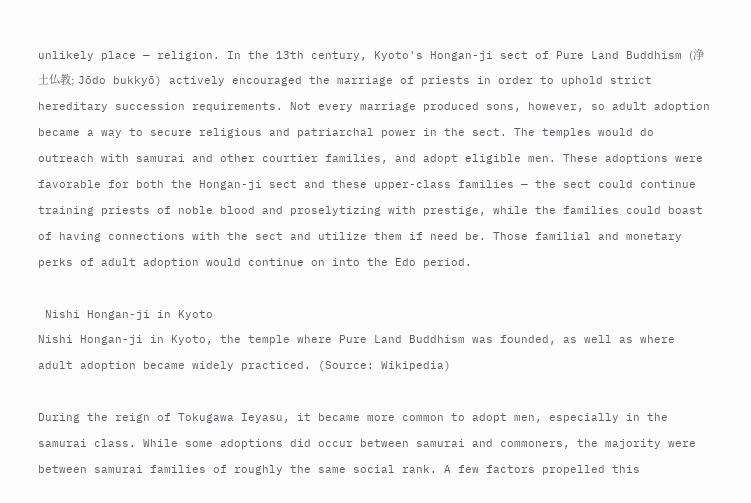unlikely place — religion. In the 13th century, Kyoto's Hongan-ji sect of Pure Land Buddhism (浄土仏教; Jōdo bukkyō) actively encouraged the marriage of priests in order to uphold strict hereditary succession requirements. Not every marriage produced sons, however, so adult adoption became a way to secure religious and patriarchal power in the sect. The temples would do outreach with samurai and other courtier families, and adopt eligible men. These adoptions were favorable for both the Hongan-ji sect and these upper-class families — the sect could continue training priests of noble blood and proselytizing with prestige, while the families could boast of having connections with the sect and utilize them if need be. Those familial and monetary perks of adult adoption would continue on into the Edo period.

 Nishi Hongan-ji in Kyoto
Nishi Hongan-ji in Kyoto, the temple where Pure Land Buddhism was founded, as well as where adult adoption became widely practiced. (Source: Wikipedia)

During the reign of Tokugawa Ieyasu, it became more common to adopt men, especially in the samurai class. While some adoptions did occur between samurai and commoners, the majority were between samurai families of roughly the same social rank. A few factors propelled this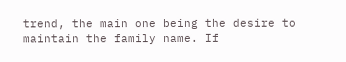trend, the main one being the desire to maintain the family name. If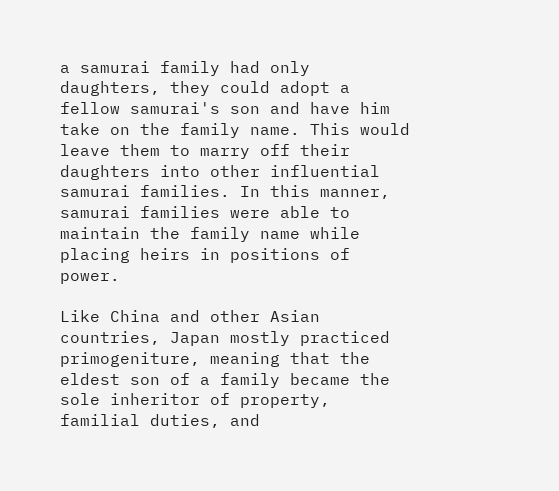a samurai family had only daughters, they could adopt a fellow samurai's son and have him take on the family name. This would leave them to marry off their daughters into other influential samurai families. In this manner, samurai families were able to maintain the family name while placing heirs in positions of power.

Like China and other Asian countries, Japan mostly practiced primogeniture, meaning that the eldest son of a family became the sole inheritor of property, familial duties, and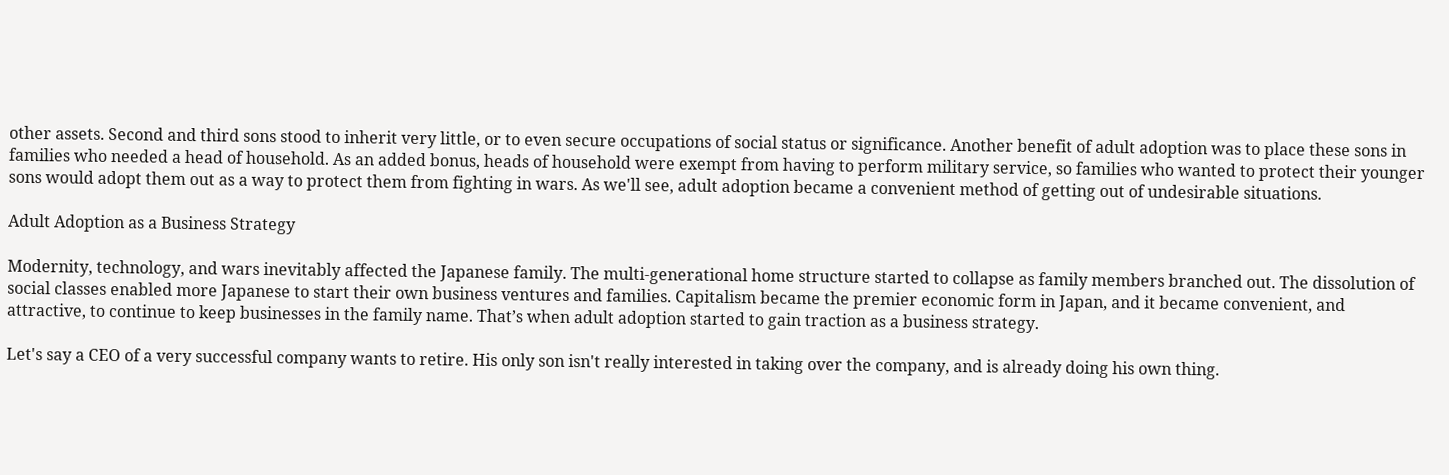other assets. Second and third sons stood to inherit very little, or to even secure occupations of social status or significance. Another benefit of adult adoption was to place these sons in families who needed a head of household. As an added bonus, heads of household were exempt from having to perform military service, so families who wanted to protect their younger sons would adopt them out as a way to protect them from fighting in wars. As we'll see, adult adoption became a convenient method of getting out of undesirable situations.

Adult Adoption as a Business Strategy

Modernity, technology, and wars inevitably affected the Japanese family. The multi-generational home structure started to collapse as family members branched out. The dissolution of social classes enabled more Japanese to start their own business ventures and families. Capitalism became the premier economic form in Japan, and it became convenient, and attractive, to continue to keep businesses in the family name. That’s when adult adoption started to gain traction as a business strategy.

Let's say a CEO of a very successful company wants to retire. His only son isn't really interested in taking over the company, and is already doing his own thing.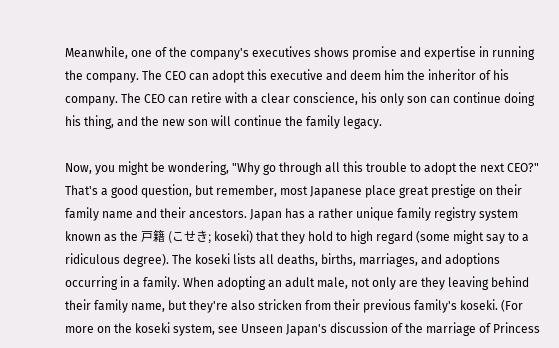Meanwhile, one of the company's executives shows promise and expertise in running the company. The CEO can adopt this executive and deem him the inheritor of his company. The CEO can retire with a clear conscience, his only son can continue doing his thing, and the new son will continue the family legacy.

Now, you might be wondering, "Why go through all this trouble to adopt the next CEO?" That's a good question, but remember, most Japanese place great prestige on their family name and their ancestors. Japan has a rather unique family registry system known as the 戸籍 (こせき; koseki) that they hold to high regard (some might say to a ridiculous degree). The koseki lists all deaths, births, marriages, and adoptions occurring in a family. When adopting an adult male, not only are they leaving behind their family name, but they're also stricken from their previous family's koseki. (For more on the koseki system, see Unseen Japan's discussion of the marriage of Princess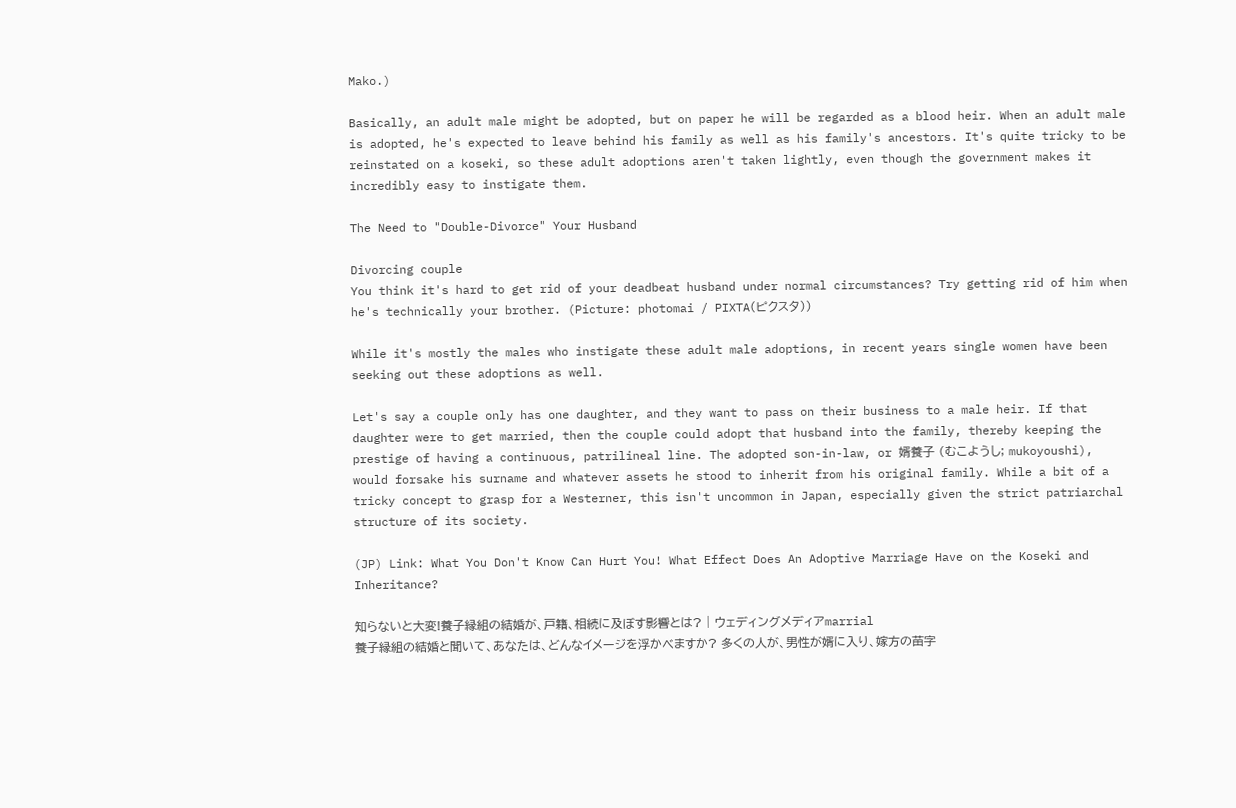Mako.)

Basically, an adult male might be adopted, but on paper he will be regarded as a blood heir. When an adult male is adopted, he's expected to leave behind his family as well as his family's ancestors. It's quite tricky to be reinstated on a koseki, so these adult adoptions aren't taken lightly, even though the government makes it incredibly easy to instigate them.

The Need to "Double-Divorce" Your Husband

Divorcing couple
You think it's hard to get rid of your deadbeat husband under normal circumstances? Try getting rid of him when he's technically your brother. (Picture: photomai / PIXTA(ピクスタ))

While it's mostly the males who instigate these adult male adoptions, in recent years single women have been seeking out these adoptions as well.

Let's say a couple only has one daughter, and they want to pass on their business to a male heir. If that daughter were to get married, then the couple could adopt that husband into the family, thereby keeping the prestige of having a continuous, patrilineal line. The adopted son-in-law, or 婿養子 (むこようし; mukoyoushi), would forsake his surname and whatever assets he stood to inherit from his original family. While a bit of a tricky concept to grasp for a Westerner, this isn't uncommon in Japan, especially given the strict patriarchal structure of its society.

(JP) Link: What You Don't Know Can Hurt You! What Effect Does An Adoptive Marriage Have on the Koseki and Inheritance?

知らないと大変!養子縁組の結婚が、戸籍、相続に及ぼす影響とは? | ウェディングメディアmarrial
養子縁組の結婚と聞いて、あなたは、どんなイメージを浮かべますか? 多くの人が、男性が婿に入り、嫁方の苗字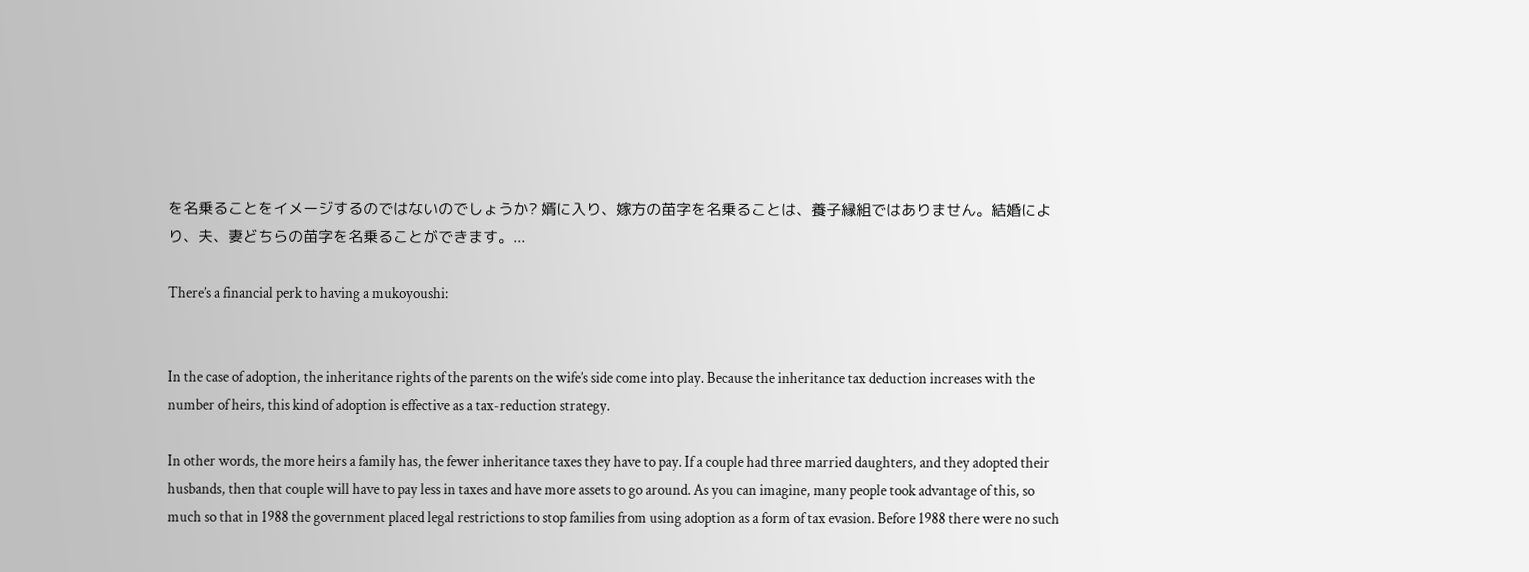を名乗ることをイメージするのではないのでしょうか? 婿に入り、嫁方の苗字を名乗ることは、養子縁組ではありません。結婚により、夫、妻どちらの苗字を名乗ることができます。...

There’s a financial perk to having a mukoyoushi:


In the case of adoption, the inheritance rights of the parents on the wife’s side come into play. Because the inheritance tax deduction increases with the number of heirs, this kind of adoption is effective as a tax-reduction strategy.

In other words, the more heirs a family has, the fewer inheritance taxes they have to pay. If a couple had three married daughters, and they adopted their husbands, then that couple will have to pay less in taxes and have more assets to go around. As you can imagine, many people took advantage of this, so much so that in 1988 the government placed legal restrictions to stop families from using adoption as a form of tax evasion. Before 1988 there were no such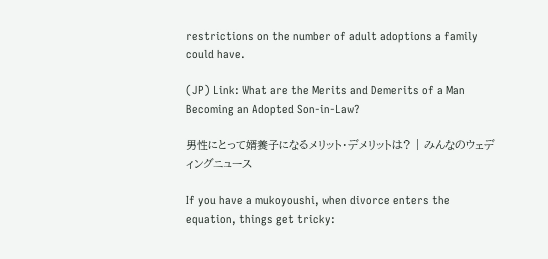restrictions on the number of adult adoptions a family could have.

(JP) Link: What are the Merits and Demerits of a Man Becoming an Adopted Son-in-Law?

男性にとって婿養子になるメリット・デメリットは? | みんなのウェディングニュース

If you have a mukoyoushi, when divorce enters the equation, things get tricky: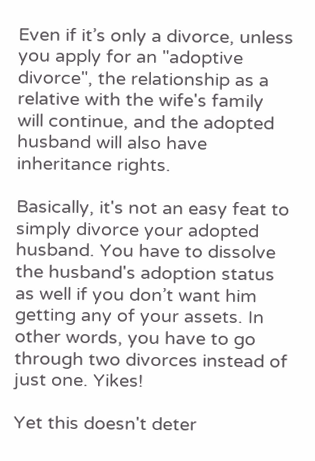Even if it’s only a divorce, unless you apply for an "adoptive divorce", the relationship as a relative with the wife's family will continue, and the adopted husband will also have inheritance rights.

Basically, it's not an easy feat to simply divorce your adopted husband. You have to dissolve the husband's adoption status as well if you don’t want him getting any of your assets. In other words, you have to go through two divorces instead of just one. Yikes!

Yet this doesn't deter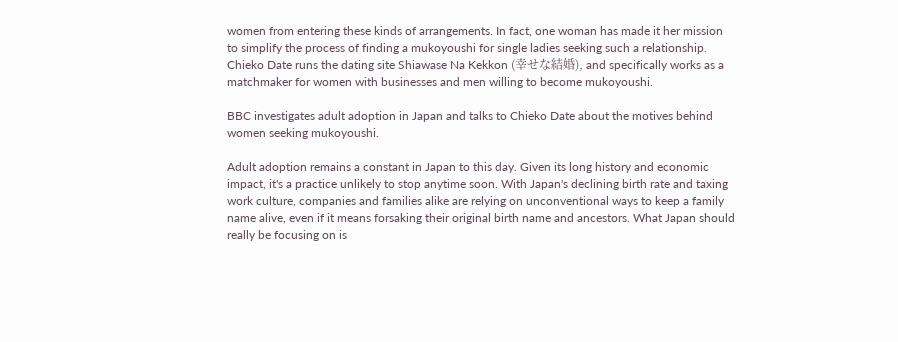women from entering these kinds of arrangements. In fact, one woman has made it her mission to simplify the process of finding a mukoyoushi for single ladies seeking such a relationship. Chieko Date runs the dating site Shiawase Na Kekkon (幸せな結婚), and specifically works as a matchmaker for women with businesses and men willing to become mukoyoushi.

BBC investigates adult adoption in Japan and talks to Chieko Date about the motives behind women seeking mukoyoushi.

Adult adoption remains a constant in Japan to this day. Given its long history and economic impact, it's a practice unlikely to stop anytime soon. With Japan's declining birth rate and taxing work culture, companies and families alike are relying on unconventional ways to keep a family name alive, even if it means forsaking their original birth name and ancestors. What Japan should really be focusing on is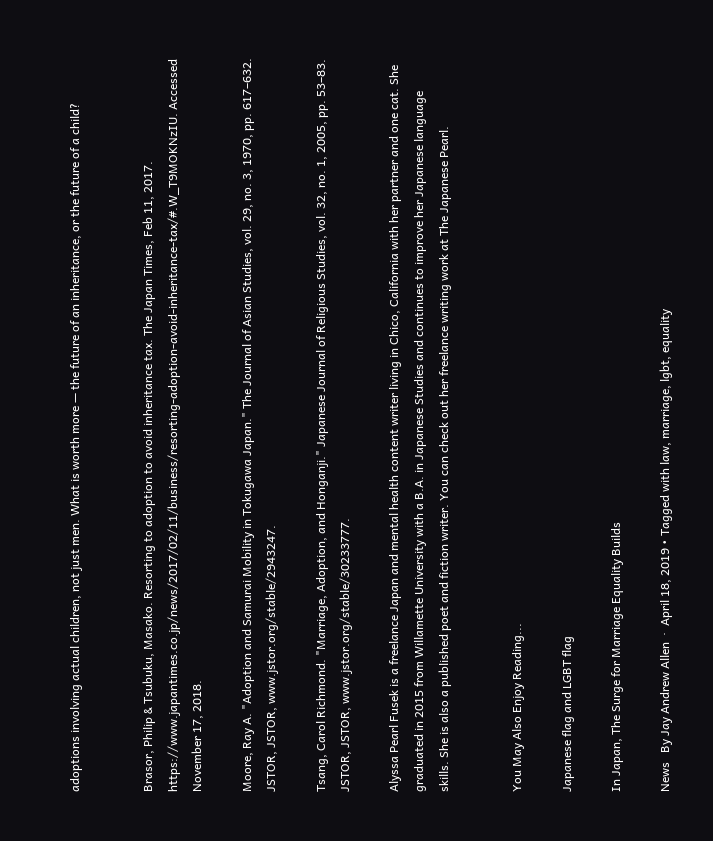adoptions involving actual children, not just men. What is worth more — the future of an inheritance, or the future of a child?


Brasor, Philip & Tsubuku, Masako. Resorting to adoption to avoid inheritance tax. The Japan Times, Feb 11, 2017. https://www.japantimes.co.jp/news/2017/02/11/business/resorting-adoption-avoid-inheritance-tax/#.W_T9MOKNzIU. Accessed November 17, 2018.

Moore, Ray A. "Adoption and Samurai Mobility in Tokugawa Japan." The Journal of Asian Studies, vol. 29, no. 3, 1970, pp. 617–632. JSTOR, JSTOR, www.jstor.org/stable/2943247.

Tsang, Carol Richmond. "Marriage, Adoption, and Honganji." Japanese Journal of Religious Studies, vol. 32, no. 1, 2005, pp. 53–83. JSTOR, JSTOR, www.jstor.org/stable/30233777.

Alyssa Pearl Fusek is a freelance Japan and mental health content writer living in Chico, California with her partner and one cat. She graduated in 2015 from Willamette University with a B.A. in Japanese Studies and continues to improve her Japanese language skills. She is also a published poet and fiction writer. You can check out her freelance writing work at The Japanese Pearl.


You May Also Enjoy Reading...

Japanese flag and LGBT flag

In Japan, The Surge for Marriage Equality Builds

News   By Jay Andrew Allen  ·  April 18, 2019 • Tagged with law, marriage, lgbt, equality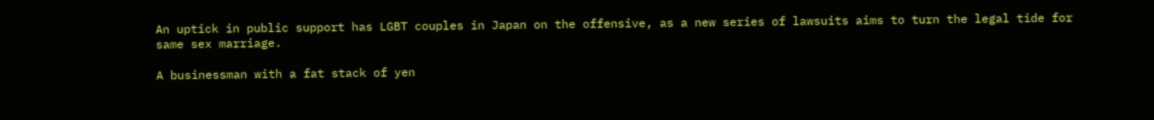An uptick in public support has LGBT couples in Japan on the offensive, as a new series of lawsuits aims to turn the legal tide for same sex marriage.

A businessman with a fat stack of yen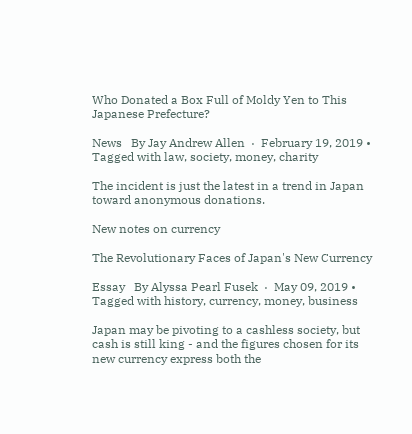Who Donated a Box Full of Moldy Yen to This Japanese Prefecture?

News   By Jay Andrew Allen  ·  February 19, 2019 • Tagged with law, society, money, charity

The incident is just the latest in a trend in Japan toward anonymous donations.

New notes on currency

The Revolutionary Faces of Japan's New Currency

Essay   By Alyssa Pearl Fusek  ·  May 09, 2019 • Tagged with history, currency, money, business

Japan may be pivoting to a cashless society, but cash is still king - and the figures chosen for its new currency express both the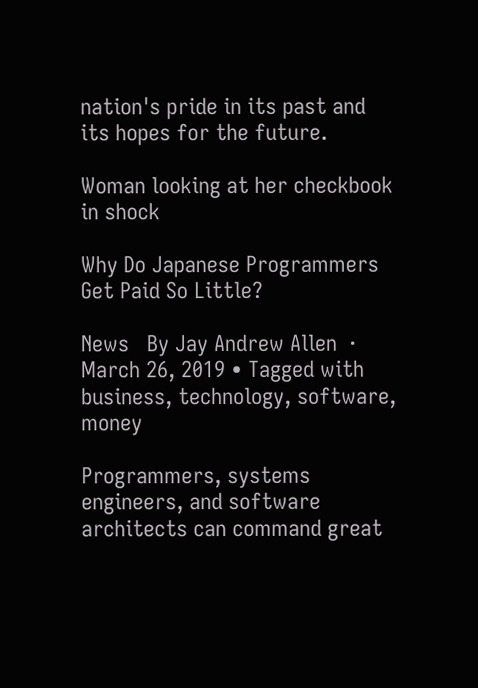nation's pride in its past and its hopes for the future.

Woman looking at her checkbook in shock

Why Do Japanese Programmers Get Paid So Little?

News   By Jay Andrew Allen  ·  March 26, 2019 • Tagged with business, technology, software, money

Programmers, systems engineers, and software architects can command great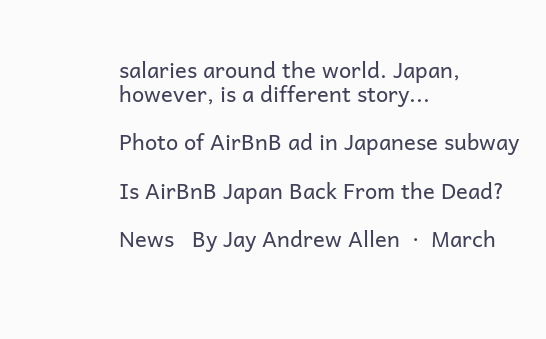salaries around the world. Japan, however, is a different story...

Photo of AirBnB ad in Japanese subway

Is AirBnB Japan Back From the Dead?

News   By Jay Andrew Allen  ·  March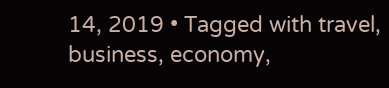14, 2019 • Tagged with travel, business, economy,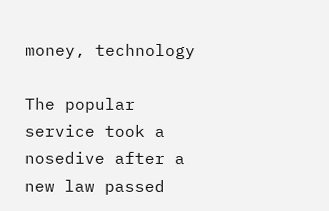money, technology

The popular service took a nosedive after a new law passed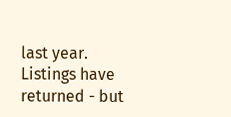last year. Listings have returned - but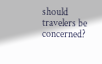should travelers be concerned?